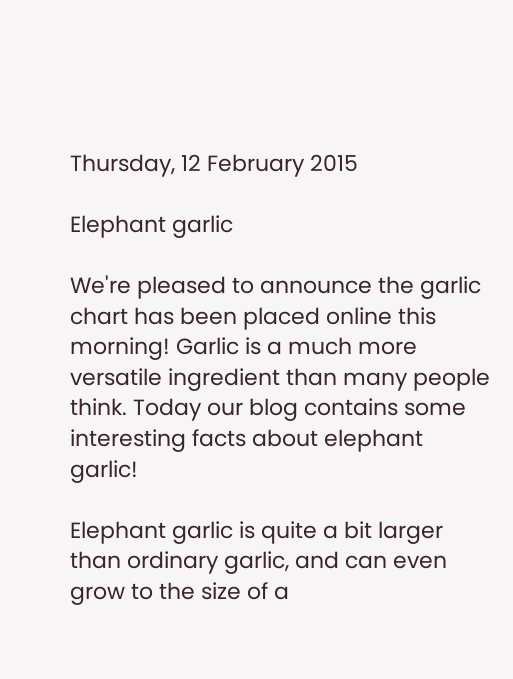Thursday, 12 February 2015

Elephant garlic

We're pleased to announce the garlic chart has been placed online this morning! Garlic is a much more versatile ingredient than many people think. Today our blog contains some interesting facts about elephant garlic!

Elephant garlic is quite a bit larger than ordinary garlic, and can even grow to the size of a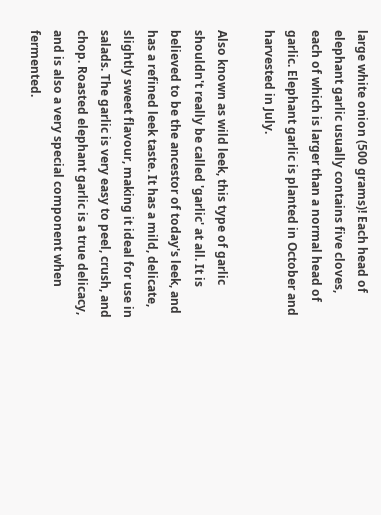large white onion (500 grams)! Each head of elephant garlic usually contains five cloves, each of which is larger than a normal head of garlic. Elephant garlic is planted in October and harvested in July.

Also known as wild leek, this type of garlic shouldn't really be called 'garlic' at all. It is believed to be the ancestor of today's leek, and has a refined leek taste. It has a mild, delicate, slightly sweet flavour, making it ideal for use in salads. The garlic is very easy to peel, crush, and chop. Roasted elephant garlic is a true delicacy, and is also a very special component when fermented.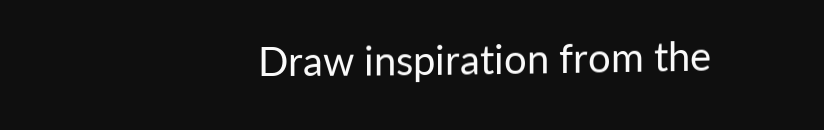Draw inspiration from the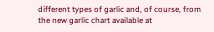different types of garlic and, of course, from the new garlic chart available at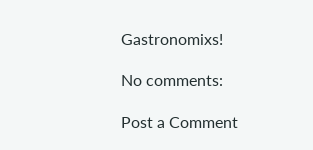Gastronomixs!

No comments:

Post a Comment